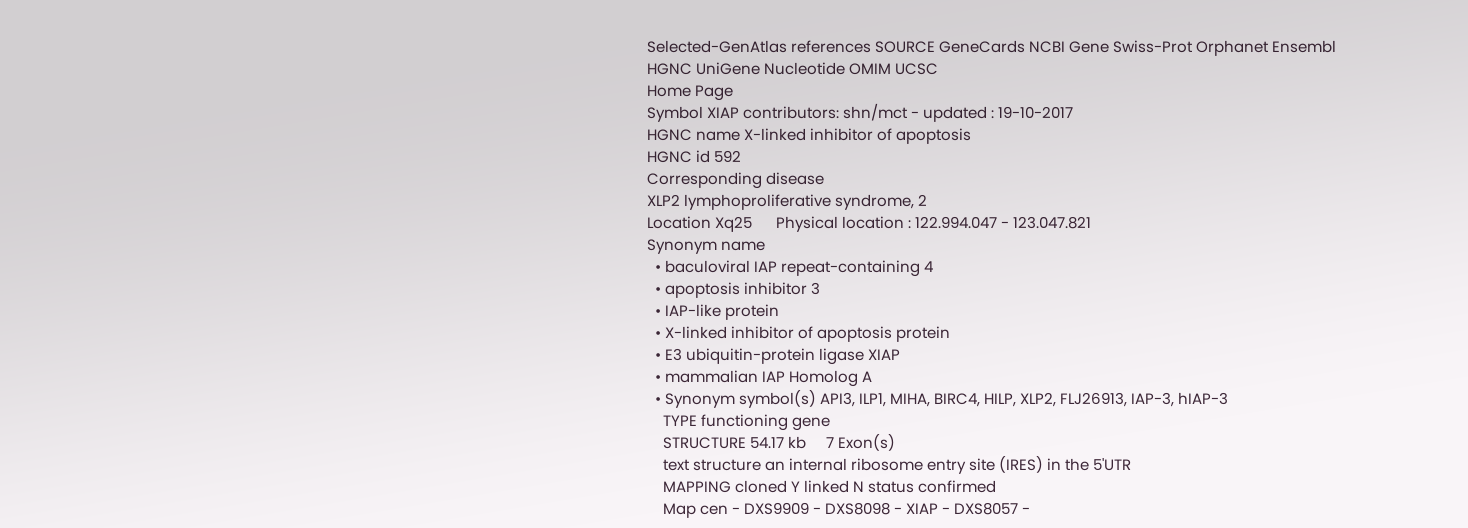Selected-GenAtlas references SOURCE GeneCards NCBI Gene Swiss-Prot Orphanet Ensembl
HGNC UniGene Nucleotide OMIM UCSC
Home Page
Symbol XIAP contributors: shn/mct - updated : 19-10-2017
HGNC name X-linked inhibitor of apoptosis
HGNC id 592
Corresponding disease
XLP2 lymphoproliferative syndrome, 2
Location Xq25      Physical location : 122.994.047 - 123.047.821
Synonym name
  • baculoviral IAP repeat-containing 4
  • apoptosis inhibitor 3
  • IAP-like protein
  • X-linked inhibitor of apoptosis protein
  • E3 ubiquitin-protein ligase XIAP
  • mammalian IAP Homolog A
  • Synonym symbol(s) API3, ILP1, MIHA, BIRC4, HILP, XLP2, FLJ26913, IAP-3, hIAP-3
    TYPE functioning gene
    STRUCTURE 54.17 kb     7 Exon(s)
    text structure an internal ribosome entry site (IRES) in the 5'UTR
    MAPPING cloned Y linked N status confirmed
    Map cen - DXS9909 - DXS8098 - XIAP - DXS8057 -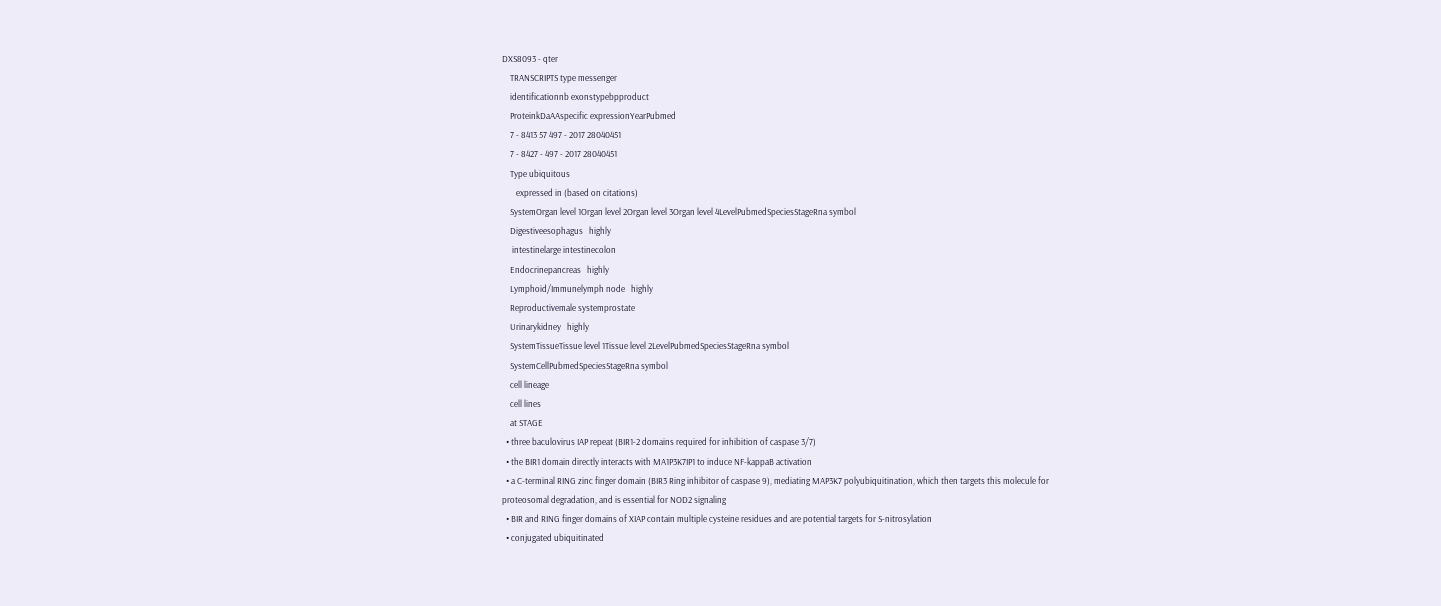DXS8093 - qter
    TRANSCRIPTS type messenger
    identificationnb exonstypebpproduct
    ProteinkDaAAspecific expressionYearPubmed
    7 - 8413 57 497 - 2017 28040451
    7 - 8427 - 497 - 2017 28040451
    Type ubiquitous
       expressed in (based on citations)
    SystemOrgan level 1Organ level 2Organ level 3Organ level 4LevelPubmedSpeciesStageRna symbol
    Digestiveesophagus   highly
     intestinelarge intestinecolon
    Endocrinepancreas   highly
    Lymphoid/Immunelymph node   highly
    Reproductivemale systemprostate
    Urinarykidney   highly
    SystemTissueTissue level 1Tissue level 2LevelPubmedSpeciesStageRna symbol
    SystemCellPubmedSpeciesStageRna symbol
    cell lineage
    cell lines
    at STAGE
  • three baculovirus IAP repeat (BIR1-2 domains required for inhibition of caspase 3/7)
  • the BIR1 domain directly interacts with MA1P3K7IP1 to induce NF-kappaB activation
  • a C-terminal RING zinc finger domain (BIR3 Ring inhibitor of caspase 9), mediating MAP3K7 polyubiquitination, which then targets this molecule for proteosomal degradation, and is essential for NOD2 signaling
  • BIR and RING finger domains of XIAP contain multiple cysteine residues and are potential targets for S-nitrosylation
  • conjugated ubiquitinated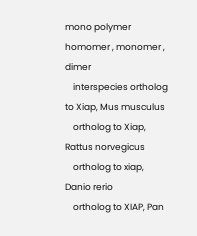mono polymer homomer , monomer , dimer
    interspecies ortholog to Xiap, Mus musculus
    ortholog to Xiap, Rattus norvegicus
    ortholog to xiap, Danio rerio
    ortholog to XIAP, Pan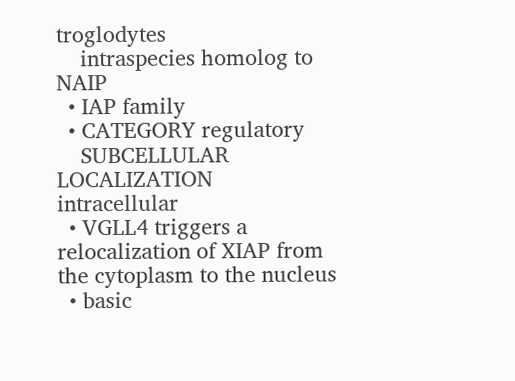troglodytes
    intraspecies homolog to NAIP
  • IAP family
  • CATEGORY regulatory
    SUBCELLULAR LOCALIZATION     intracellular
  • VGLL4 triggers a relocalization of XIAP from the cytoplasm to the nucleus
  • basic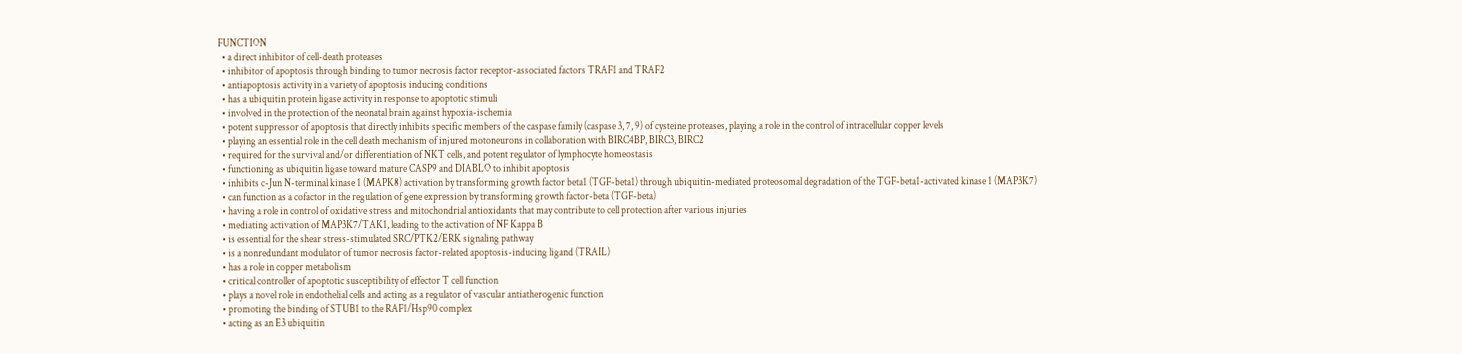FUNCTION
  • a direct inhibitor of cell-death proteases
  • inhibitor of apoptosis through binding to tumor necrosis factor receptor-associated factors TRAF1 and TRAF2
  • antiapoptosis activity in a variety of apoptosis inducing conditions
  • has a ubiquitin protein ligase activity in response to apoptotic stimuli
  • involved in the protection of the neonatal brain against hypoxia-ischemia
  • potent suppressor of apoptosis that directly inhibits specific members of the caspase family (caspase 3, 7, 9) of cysteine proteases, playing a role in the control of intracellular copper levels
  • playing an essential role in the cell death mechanism of injured motoneurons in collaboration with BIRC4BP, BIRC3, BIRC2
  • required for the survival and/or differentiation of NKT cells, and potent regulator of lymphocyte homeostasis
  • functioning as ubiquitin ligase toward mature CASP9 and DIABLO to inhibit apoptosis
  • inhibits c-Jun N-terminal kinase 1 (MAPK8) activation by transforming growth factor beta1 (TGF-beta1) through ubiquitin-mediated proteosomal degradation of the TGF-beta1-activated kinase 1 (MAP3K7)
  • can function as a cofactor in the regulation of gene expression by transforming growth factor-beta (TGF-beta)
  • having a role in control of oxidative stress and mitochondrial antioxidants that may contribute to cell protection after various injuries
  • mediating activation of MAP3K7/TAK1, leading to the activation of NF Kappa B
  • is essential for the shear stress-stimulated SRC/PTK2/ERK signaling pathway
  • is a nonredundant modulator of tumor necrosis factor-related apoptosis-inducing ligand (TRAIL)
  • has a role in copper metabolism
  • critical controller of apoptotic susceptibility of effector T cell function
  • plays a novel role in endothelial cells and acting as a regulator of vascular antiatherogenic function
  • promoting the binding of STUB1 to the RAF1/Hsp90 complex
  • acting as an E3 ubiquitin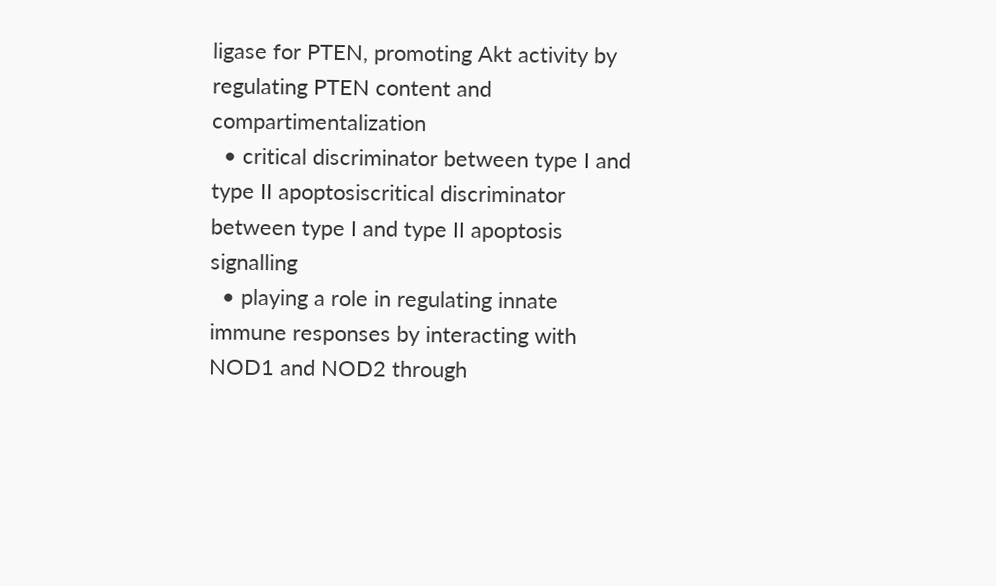ligase for PTEN, promoting Akt activity by regulating PTEN content and compartimentalization
  • critical discriminator between type I and type II apoptosiscritical discriminator between type I and type II apoptosis signalling
  • playing a role in regulating innate immune responses by interacting with NOD1 and NOD2 through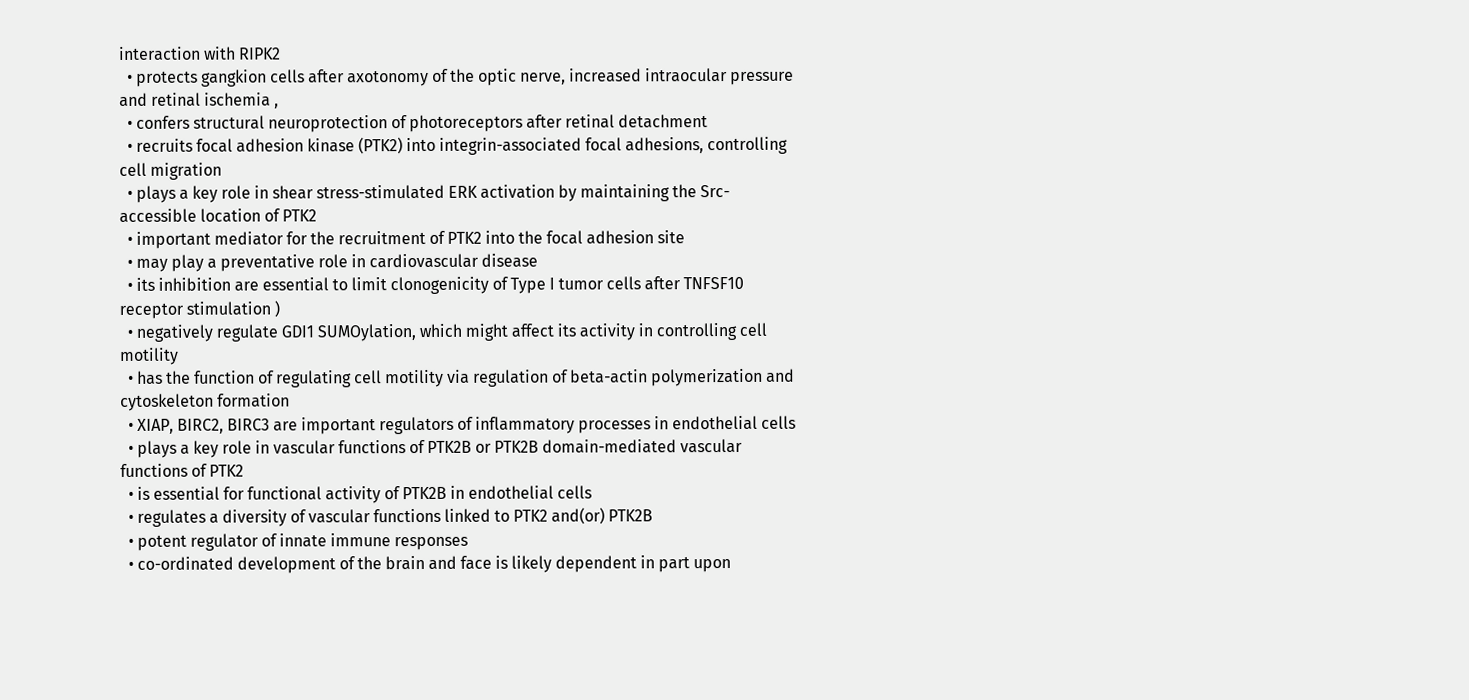interaction with RIPK2
  • protects gangkion cells after axotonomy of the optic nerve, increased intraocular pressure and retinal ischemia ,
  • confers structural neuroprotection of photoreceptors after retinal detachment
  • recruits focal adhesion kinase (PTK2) into integrin-associated focal adhesions, controlling cell migration
  • plays a key role in shear stress-stimulated ERK activation by maintaining the Src-accessible location of PTK2
  • important mediator for the recruitment of PTK2 into the focal adhesion site
  • may play a preventative role in cardiovascular disease
  • its inhibition are essential to limit clonogenicity of Type I tumor cells after TNFSF10 receptor stimulation )
  • negatively regulate GDI1 SUMOylation, which might affect its activity in controlling cell motility
  • has the function of regulating cell motility via regulation of beta-actin polymerization and cytoskeleton formation
  • XIAP, BIRC2, BIRC3 are important regulators of inflammatory processes in endothelial cells
  • plays a key role in vascular functions of PTK2B or PTK2B domain-mediated vascular functions of PTK2
  • is essential for functional activity of PTK2B in endothelial cells
  • regulates a diversity of vascular functions linked to PTK2 and(or) PTK2B
  • potent regulator of innate immune responses
  • co-ordinated development of the brain and face is likely dependent in part upon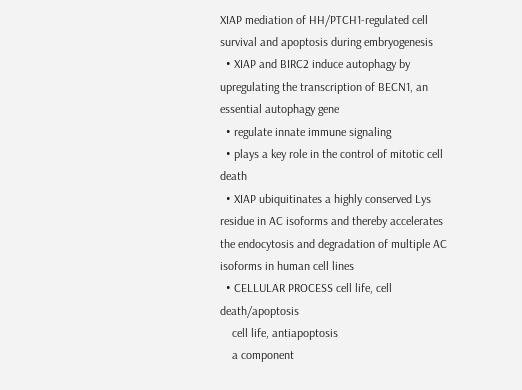XIAP mediation of HH/PTCH1-regulated cell survival and apoptosis during embryogenesis
  • XIAP and BIRC2 induce autophagy by upregulating the transcription of BECN1, an essential autophagy gene
  • regulate innate immune signaling
  • plays a key role in the control of mitotic cell death
  • XIAP ubiquitinates a highly conserved Lys residue in AC isoforms and thereby accelerates the endocytosis and degradation of multiple AC isoforms in human cell lines
  • CELLULAR PROCESS cell life, cell death/apoptosis
    cell life, antiapoptosis
    a component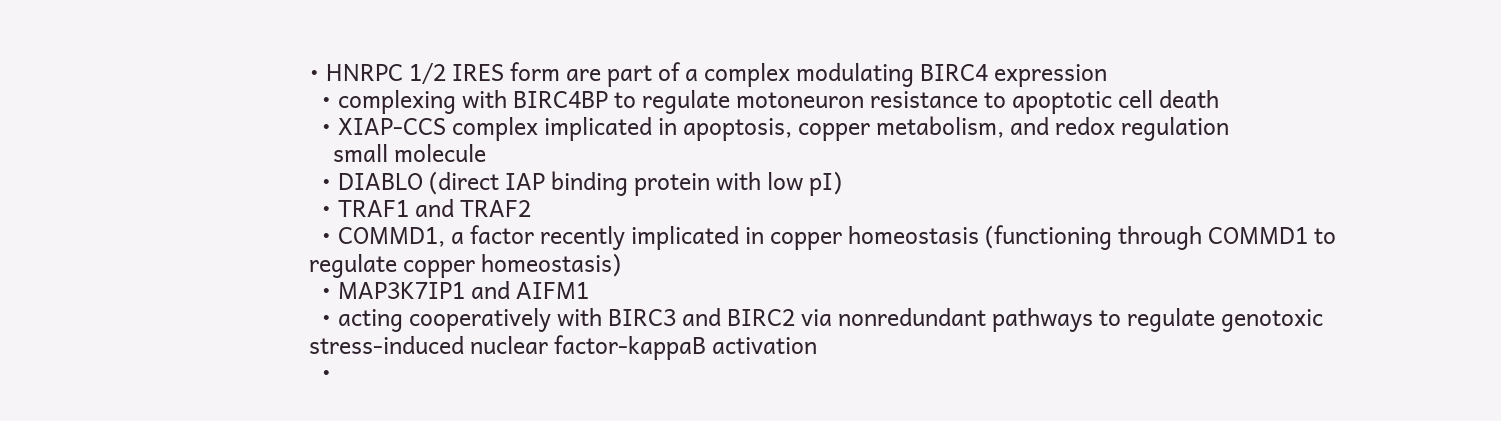• HNRPC 1/2 IRES form are part of a complex modulating BIRC4 expression
  • complexing with BIRC4BP to regulate motoneuron resistance to apoptotic cell death
  • XIAP-CCS complex implicated in apoptosis, copper metabolism, and redox regulation
    small molecule
  • DIABLO (direct IAP binding protein with low pI)
  • TRAF1 and TRAF2
  • COMMD1, a factor recently implicated in copper homeostasis (functioning through COMMD1 to regulate copper homeostasis)
  • MAP3K7IP1 and AIFM1
  • acting cooperatively with BIRC3 and BIRC2 via nonredundant pathways to regulate genotoxic stress-induced nuclear factor-kappaB activation
  •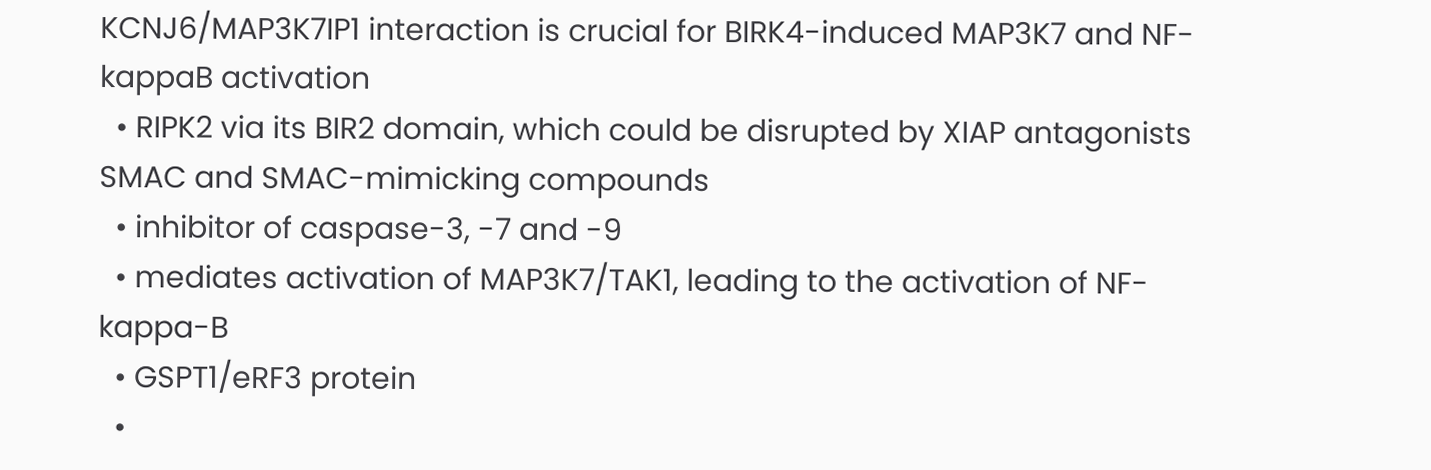KCNJ6/MAP3K7IP1 interaction is crucial for BIRK4-induced MAP3K7 and NF-kappaB activation
  • RIPK2 via its BIR2 domain, which could be disrupted by XIAP antagonists SMAC and SMAC-mimicking compounds
  • inhibitor of caspase-3, -7 and -9
  • mediates activation of MAP3K7/TAK1, leading to the activation of NF-kappa-B
  • GSPT1/eRF3 protein
  •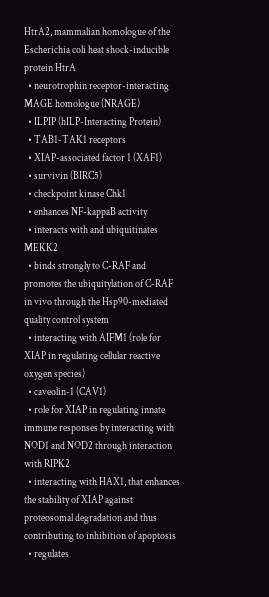HtrA2, mammalian homologue of the Escherichia coli heat shock-inducible protein HtrA
  • neurotrophin receptor-interacting MAGE homologue (NRAGE)
  • ILPIP (hILP-Interacting Protein)
  • TAB1-TAK1 receptors
  • XIAP-associated factor 1 (XAF1)
  • survivin (BIRC5)
  • checkpoint kinase Chk1
  • enhances NF-kappaB activity
  • interacts with and ubiquitinates MEKK2
  • binds strongly to C-RAF and promotes the ubiquitylation of C-RAF in vivo through the Hsp90-mediated quality control system
  • interacting with AIFM1 (role for XIAP in regulating cellular reactive oxygen species)
  • caveolin-1 (CAV1)
  • role for XIAP in regulating innate immune responses by interacting with NOD1 and NOD2 through interaction with RIPK2
  • interacting with HAX1, that enhances the stability of XIAP against proteosomal degradation and thus contributing to inhibition of apoptosis
  • regulates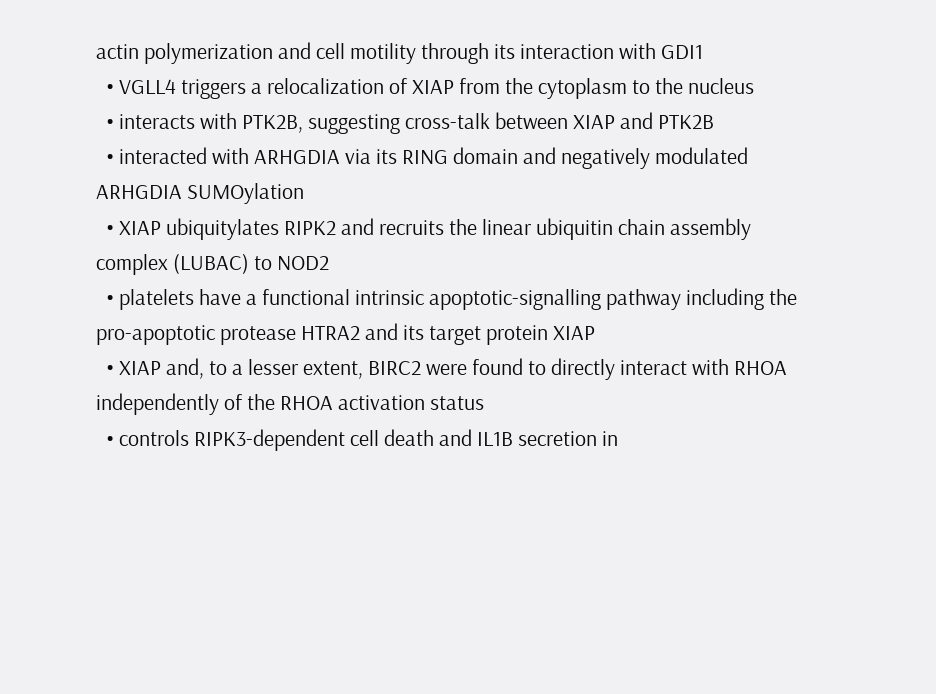actin polymerization and cell motility through its interaction with GDI1
  • VGLL4 triggers a relocalization of XIAP from the cytoplasm to the nucleus
  • interacts with PTK2B, suggesting cross-talk between XIAP and PTK2B
  • interacted with ARHGDIA via its RING domain and negatively modulated ARHGDIA SUMOylation
  • XIAP ubiquitylates RIPK2 and recruits the linear ubiquitin chain assembly complex (LUBAC) to NOD2
  • platelets have a functional intrinsic apoptotic-signalling pathway including the pro-apoptotic protease HTRA2 and its target protein XIAP
  • XIAP and, to a lesser extent, BIRC2 were found to directly interact with RHOA independently of the RHOA activation status
  • controls RIPK3-dependent cell death and IL1B secretion in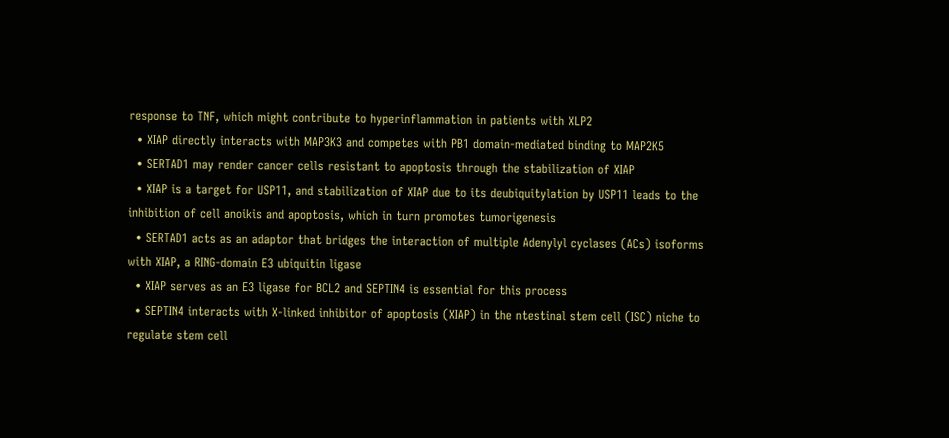response to TNF, which might contribute to hyperinflammation in patients with XLP2
  • XIAP directly interacts with MAP3K3 and competes with PB1 domain-mediated binding to MAP2K5
  • SERTAD1 may render cancer cells resistant to apoptosis through the stabilization of XIAP
  • XIAP is a target for USP11, and stabilization of XIAP due to its deubiquitylation by USP11 leads to the inhibition of cell anoikis and apoptosis, which in turn promotes tumorigenesis
  • SERTAD1 acts as an adaptor that bridges the interaction of multiple Adenylyl cyclases (ACs) isoforms with XIAP, a RING-domain E3 ubiquitin ligase
  • XIAP serves as an E3 ligase for BCL2 and SEPTIN4 is essential for this process
  • SEPTIN4 interacts with X-linked inhibitor of apoptosis (XIAP) in the ntestinal stem cell (ISC) niche to regulate stem cell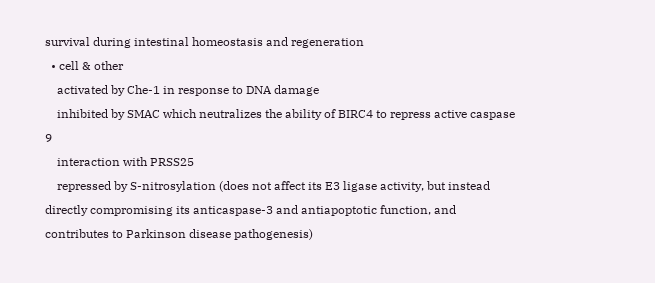survival during intestinal homeostasis and regeneration
  • cell & other
    activated by Che-1 in response to DNA damage
    inhibited by SMAC which neutralizes the ability of BIRC4 to repress active caspase 9
    interaction with PRSS25
    repressed by S-nitrosylation (does not affect its E3 ligase activity, but instead directly compromising its anticaspase-3 and antiapoptotic function, and contributes to Parkinson disease pathogenesis)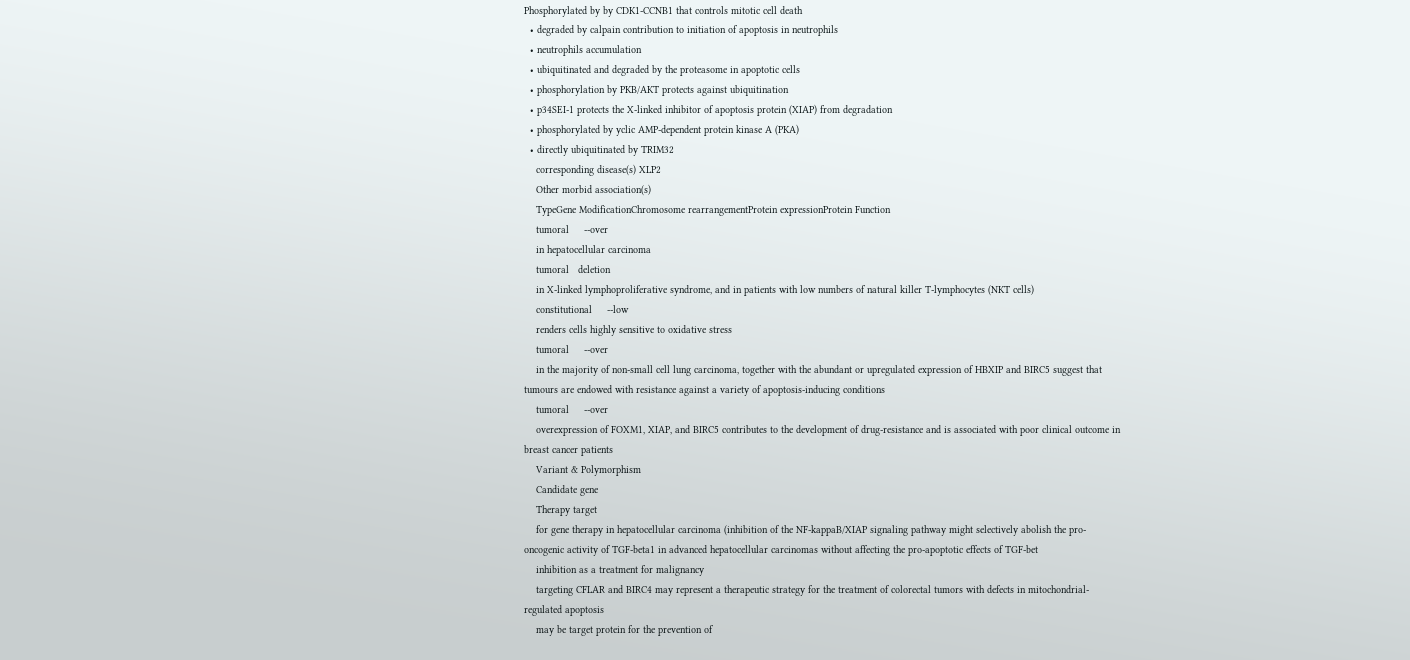Phosphorylated by by CDK1-CCNB1 that controls mitotic cell death
  • degraded by calpain contribution to initiation of apoptosis in neutrophils
  • neutrophils accumulation
  • ubiquitinated and degraded by the proteasome in apoptotic cells
  • phosphorylation by PKB/AKT protects against ubiquitination
  • p34SEI-1 protects the X-linked inhibitor of apoptosis protein (XIAP) from degradation
  • phosphorylated by yclic AMP-dependent protein kinase A (PKA)
  • directly ubiquitinated by TRIM32
    corresponding disease(s) XLP2
    Other morbid association(s)
    TypeGene ModificationChromosome rearrangementProtein expressionProtein Function
    tumoral     --over
    in hepatocellular carcinoma
    tumoral   deletion
    in X-linked lymphoproliferative syndrome, and in patients with low numbers of natural killer T-lymphocytes (NKT cells)
    constitutional     --low
    renders cells highly sensitive to oxidative stress
    tumoral     --over
    in the majority of non-small cell lung carcinoma, together with the abundant or upregulated expression of HBXIP and BIRC5 suggest that tumours are endowed with resistance against a variety of apoptosis-inducing conditions
    tumoral     --over
    overexpression of FOXM1, XIAP, and BIRC5 contributes to the development of drug-resistance and is associated with poor clinical outcome in breast cancer patients
    Variant & Polymorphism
    Candidate gene
    Therapy target
    for gene therapy in hepatocellular carcinoma (inhibition of the NF-kappaB/XIAP signaling pathway might selectively abolish the pro-oncogenic activity of TGF-beta1 in advanced hepatocellular carcinomas without affecting the pro-apoptotic effects of TGF-bet
    inhibition as a treatment for malignancy
    targeting CFLAR and BIRC4 may represent a therapeutic strategy for the treatment of colorectal tumors with defects in mitochondrial-regulated apoptosis
    may be target protein for the prevention of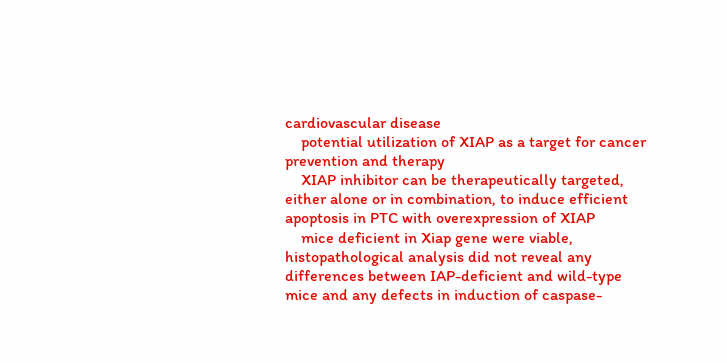cardiovascular disease
    potential utilization of XIAP as a target for cancer prevention and therapy
    XIAP inhibitor can be therapeutically targeted, either alone or in combination, to induce efficient apoptosis in PTC with overexpression of XIAP
    mice deficient in Xiap gene were viable, histopathological analysis did not reveal any differences between IAP-deficient and wild-type mice and any defects in induction of caspase-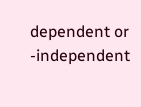dependent or -independent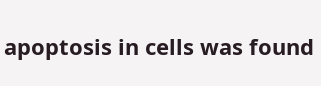apoptosis in cells was found